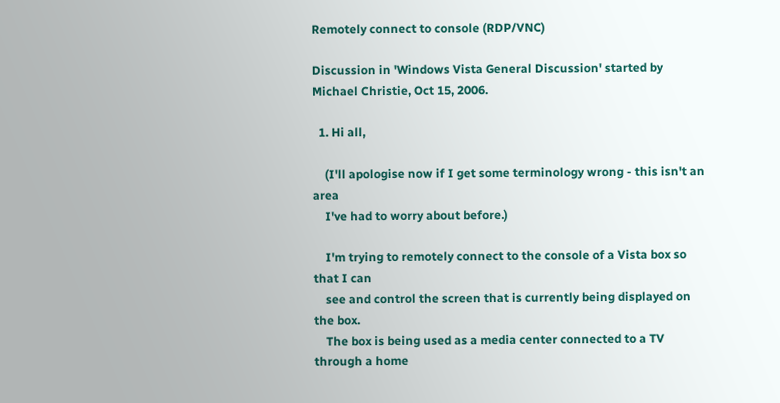Remotely connect to console (RDP/VNC)

Discussion in 'Windows Vista General Discussion' started by Michael Christie, Oct 15, 2006.

  1. Hi all,

    (I'll apologise now if I get some terminology wrong - this isn't an area
    I've had to worry about before.)

    I'm trying to remotely connect to the console of a Vista box so that I can
    see and control the screen that is currently being displayed on the box.
    The box is being used as a media center connected to a TV through a home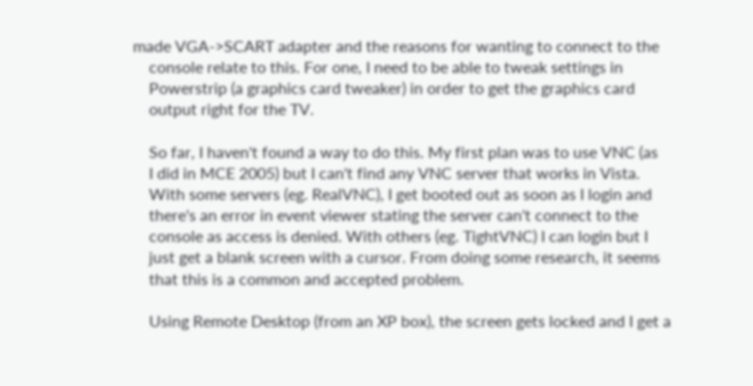made VGA->SCART adapter and the reasons for wanting to connect to the
    console relate to this. For one, I need to be able to tweak settings in
    Powerstrip (a graphics card tweaker) in order to get the graphics card
    output right for the TV.

    So far, I haven't found a way to do this. My first plan was to use VNC (as
    I did in MCE 2005) but I can't find any VNC server that works in Vista.
    With some servers (eg. RealVNC), I get booted out as soon as I login and
    there's an error in event viewer stating the server can't connect to the
    console as access is denied. With others (eg. TightVNC) I can login but I
    just get a blank screen with a cursor. From doing some research, it seems
    that this is a common and accepted problem.

    Using Remote Desktop (from an XP box), the screen gets locked and I get a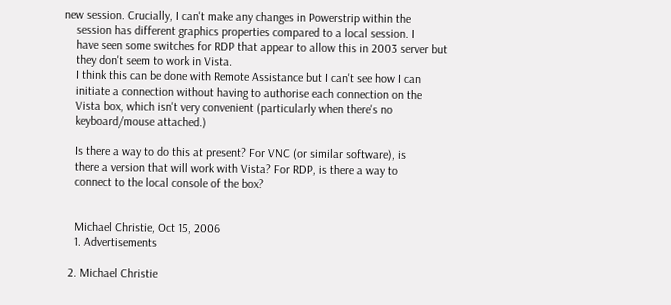new session. Crucially, I can't make any changes in Powerstrip within the
    session has different graphics properties compared to a local session. I
    have seen some switches for RDP that appear to allow this in 2003 server but
    they don't seem to work in Vista.
    I think this can be done with Remote Assistance but I can't see how I can
    initiate a connection without having to authorise each connection on the
    Vista box, which isn't very convenient (particularly when there's no
    keyboard/mouse attached.)

    Is there a way to do this at present? For VNC (or similar software), is
    there a version that will work with Vista? For RDP, is there a way to
    connect to the local console of the box?


    Michael Christie, Oct 15, 2006
    1. Advertisements

  2. Michael Christie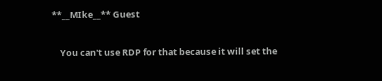**__MIke__** Guest

    You can't use RDP for that because it will set the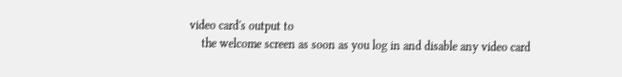video card's output to
    the welcome screen as soon as you log in and disable any video card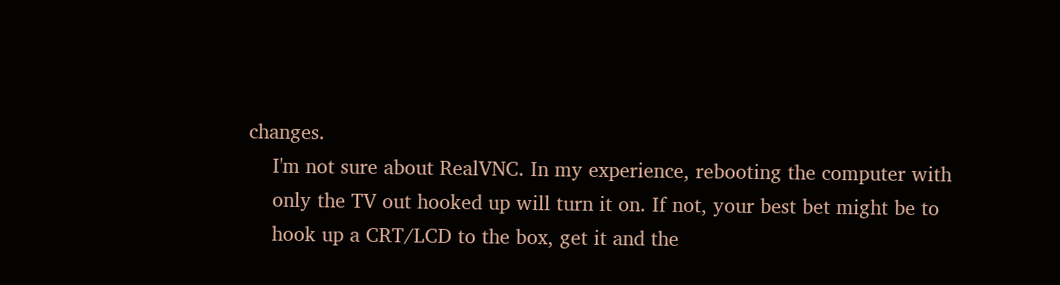changes.
    I'm not sure about RealVNC. In my experience, rebooting the computer with
    only the TV out hooked up will turn it on. If not, your best bet might be to
    hook up a CRT/LCD to the box, get it and the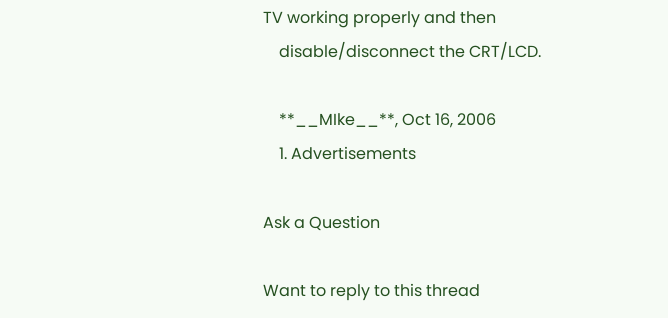TV working properly and then
    disable/disconnect the CRT/LCD.

    **__MIke__**, Oct 16, 2006
    1. Advertisements

Ask a Question

Want to reply to this thread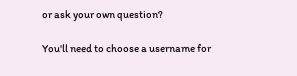or ask your own question?

You'll need to choose a username for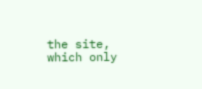the site, which only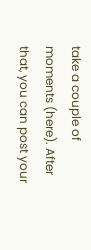take a couple of moments (here). After that, you can post your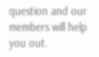question and our members will help you out.